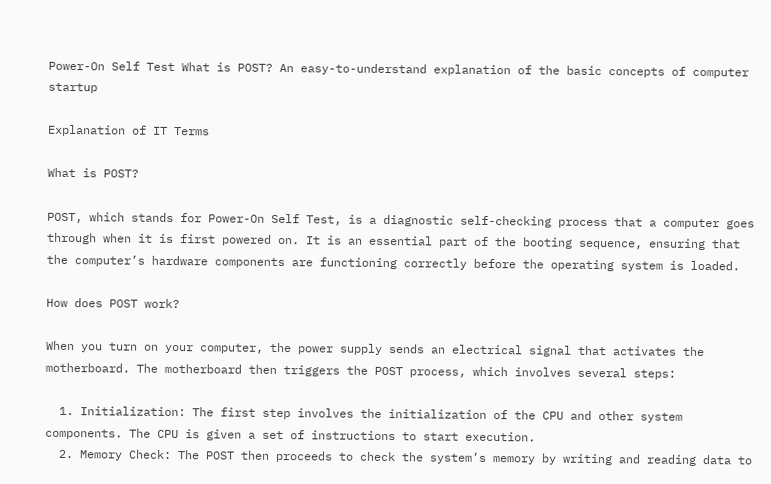Power-On Self Test What is POST? An easy-to-understand explanation of the basic concepts of computer startup

Explanation of IT Terms

What is POST?

POST, which stands for Power-On Self Test, is a diagnostic self-checking process that a computer goes through when it is first powered on. It is an essential part of the booting sequence, ensuring that the computer’s hardware components are functioning correctly before the operating system is loaded.

How does POST work?

When you turn on your computer, the power supply sends an electrical signal that activates the motherboard. The motherboard then triggers the POST process, which involves several steps:

  1. Initialization: The first step involves the initialization of the CPU and other system components. The CPU is given a set of instructions to start execution.
  2. Memory Check: The POST then proceeds to check the system’s memory by writing and reading data to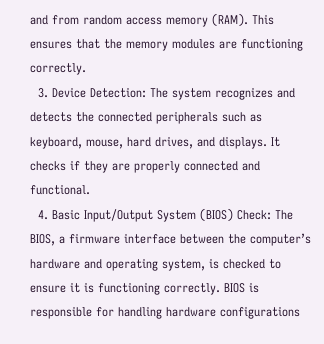and from random access memory (RAM). This ensures that the memory modules are functioning correctly.
  3. Device Detection: The system recognizes and detects the connected peripherals such as keyboard, mouse, hard drives, and displays. It checks if they are properly connected and functional.
  4. Basic Input/Output System (BIOS) Check: The BIOS, a firmware interface between the computer’s hardware and operating system, is checked to ensure it is functioning correctly. BIOS is responsible for handling hardware configurations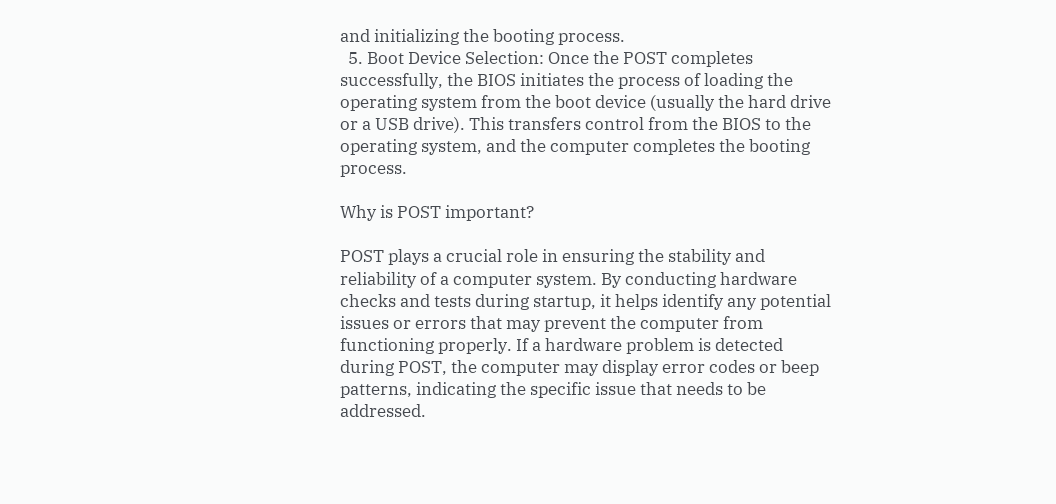and initializing the booting process.
  5. Boot Device Selection: Once the POST completes successfully, the BIOS initiates the process of loading the operating system from the boot device (usually the hard drive or a USB drive). This transfers control from the BIOS to the operating system, and the computer completes the booting process.

Why is POST important?

POST plays a crucial role in ensuring the stability and reliability of a computer system. By conducting hardware checks and tests during startup, it helps identify any potential issues or errors that may prevent the computer from functioning properly. If a hardware problem is detected during POST, the computer may display error codes or beep patterns, indicating the specific issue that needs to be addressed.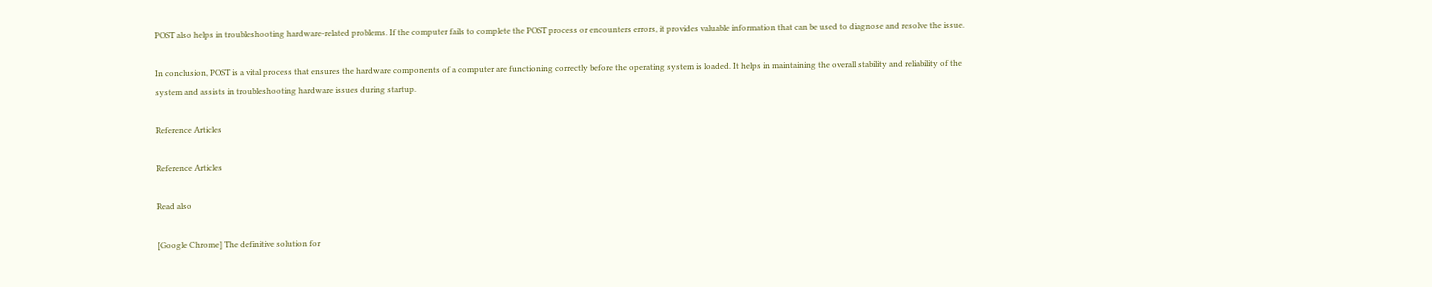POST also helps in troubleshooting hardware-related problems. If the computer fails to complete the POST process or encounters errors, it provides valuable information that can be used to diagnose and resolve the issue.

In conclusion, POST is a vital process that ensures the hardware components of a computer are functioning correctly before the operating system is loaded. It helps in maintaining the overall stability and reliability of the system and assists in troubleshooting hardware issues during startup.

Reference Articles

Reference Articles

Read also

[Google Chrome] The definitive solution for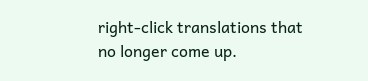right-click translations that no longer come up.